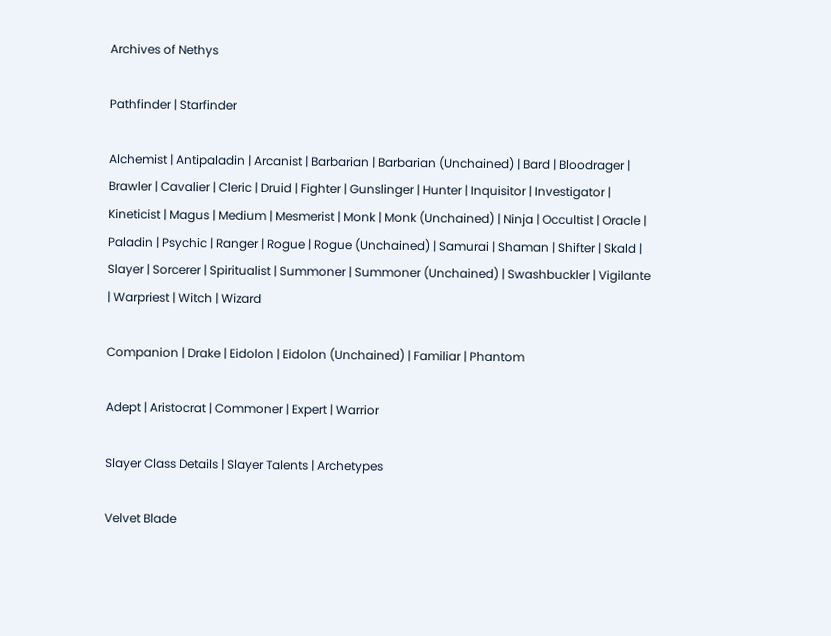Archives of Nethys

Pathfinder | Starfinder

Alchemist | Antipaladin | Arcanist | Barbarian | Barbarian (Unchained) | Bard | Bloodrager | Brawler | Cavalier | Cleric | Druid | Fighter | Gunslinger | Hunter | Inquisitor | Investigator | Kineticist | Magus | Medium | Mesmerist | Monk | Monk (Unchained) | Ninja | Occultist | Oracle | Paladin | Psychic | Ranger | Rogue | Rogue (Unchained) | Samurai | Shaman | Shifter | Skald | Slayer | Sorcerer | Spiritualist | Summoner | Summoner (Unchained) | Swashbuckler | Vigilante | Warpriest | Witch | Wizard

Companion | Drake | Eidolon | Eidolon (Unchained) | Familiar | Phantom

Adept | Aristocrat | Commoner | Expert | Warrior

Slayer Class Details | Slayer Talents | Archetypes

Velvet Blade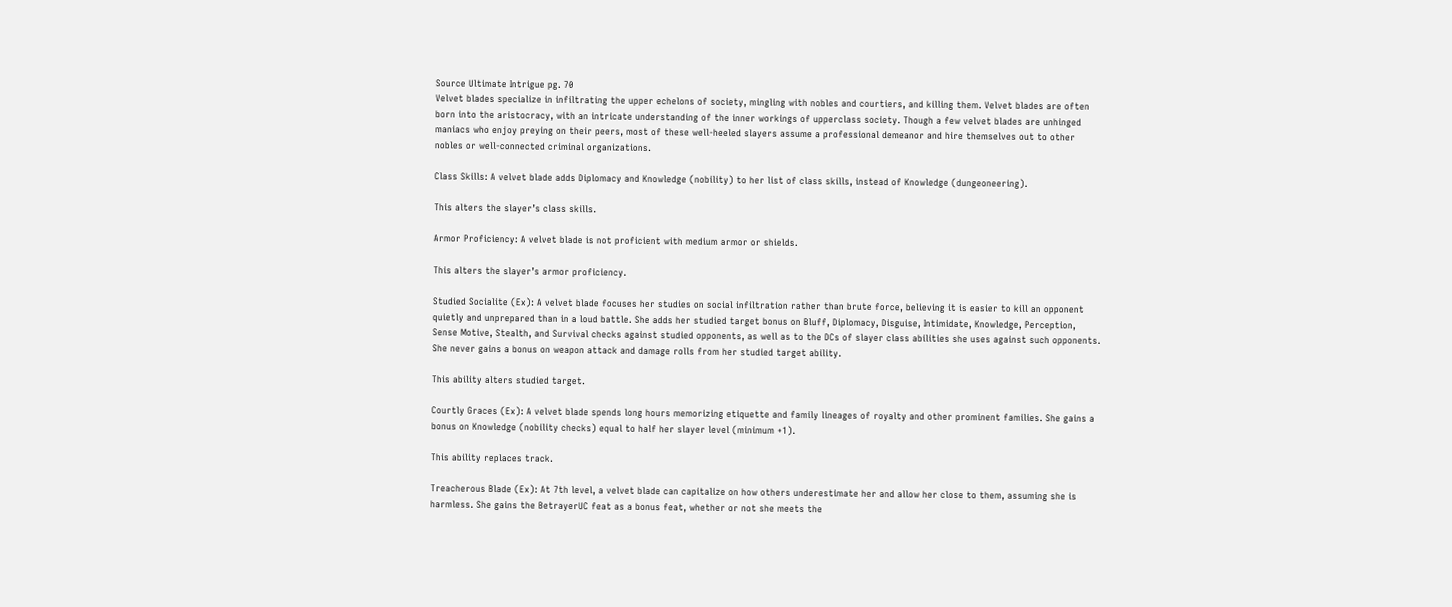Source Ultimate Intrigue pg. 70
Velvet blades specialize in infiltrating the upper echelons of society, mingling with nobles and courtiers, and killing them. Velvet blades are often born into the aristocracy, with an intricate understanding of the inner workings of upperclass society. Though a few velvet blades are unhinged maniacs who enjoy preying on their peers, most of these well-heeled slayers assume a professional demeanor and hire themselves out to other nobles or well-connected criminal organizations.

Class Skills: A velvet blade adds Diplomacy and Knowledge (nobility) to her list of class skills, instead of Knowledge (dungeoneering).

This alters the slayer’s class skills.

Armor Proficiency: A velvet blade is not proficient with medium armor or shields.

This alters the slayer’s armor proficiency.

Studied Socialite (Ex): A velvet blade focuses her studies on social infiltration rather than brute force, believing it is easier to kill an opponent quietly and unprepared than in a loud battle. She adds her studied target bonus on Bluff, Diplomacy, Disguise, Intimidate, Knowledge, Perception, Sense Motive, Stealth, and Survival checks against studied opponents, as well as to the DCs of slayer class abilities she uses against such opponents. She never gains a bonus on weapon attack and damage rolls from her studied target ability.

This ability alters studied target.

Courtly Graces (Ex): A velvet blade spends long hours memorizing etiquette and family lineages of royalty and other prominent families. She gains a bonus on Knowledge (nobility checks) equal to half her slayer level (minimum +1).

This ability replaces track.

Treacherous Blade (Ex): At 7th level, a velvet blade can capitalize on how others underestimate her and allow her close to them, assuming she is harmless. She gains the BetrayerUC feat as a bonus feat, whether or not she meets the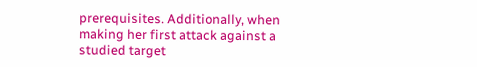prerequisites. Additionally, when making her first attack against a studied target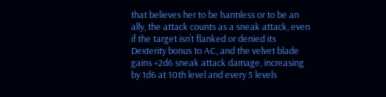that believes her to be harmless or to be an ally, the attack counts as a sneak attack, even if the target isn’t flanked or denied its Dexterity bonus to AC, and the velvet blade gains +2d6 sneak attack damage, increasing by 1d6 at 10th level and every 5 levels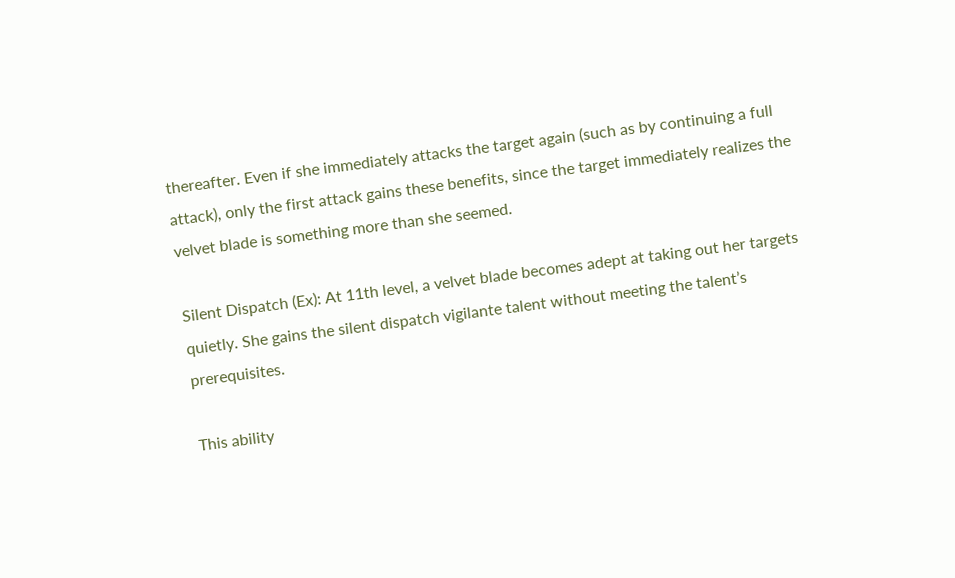thereafter. Even if she immediately attacks the target again (such as by continuing a full attack), only the first attack gains these benefits, since the target immediately realizes the velvet blade is something more than she seemed.

Silent Dispatch (Ex): At 11th level, a velvet blade becomes adept at taking out her targets quietly. She gains the silent dispatch vigilante talent without meeting the talent’s prerequisites.

This ability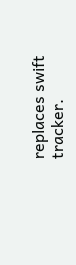replaces swift tracker.